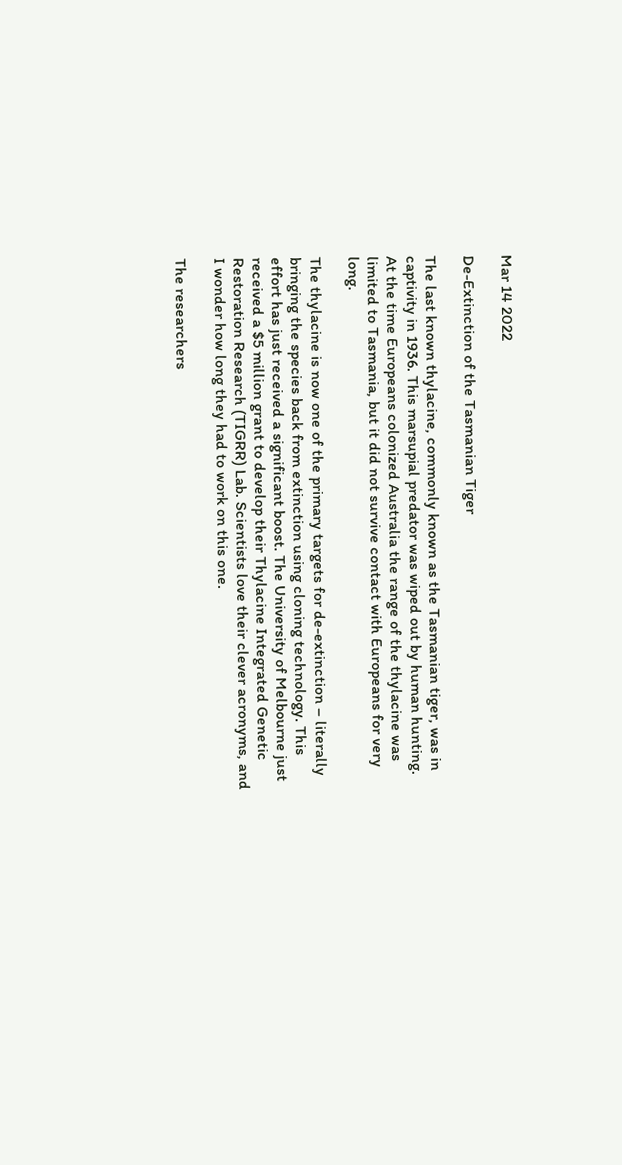Mar 14 2022

De-Extinction of the Tasmanian Tiger

The last known thylacine, commonly known as the Tasmanian tiger, was in captivity in 1936. This marsupial predator was wiped out by human hunting. At the time Europeans colonized Australia the range of the thylacine was limited to Tasmania, but it did not survive contact with Europeans for very long.

The thylacine is now one of the primary targets for de-extinction – literally bringing the species back from extinction using cloning technology. This effort has just received a significant boost. The University of Melbourne just received a $5 million grant to develop their Thylacine Integrated Genetic Restoration Research (TIGRR) Lab. Scientists love their clever acronyms, and I wonder how long they had to work on this one.

The researchers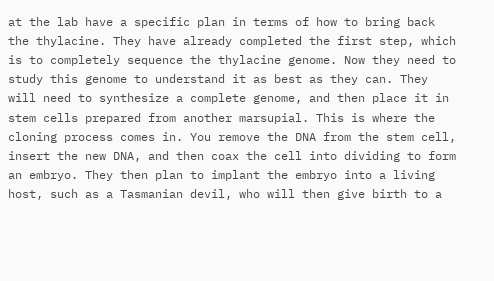at the lab have a specific plan in terms of how to bring back the thylacine. They have already completed the first step, which is to completely sequence the thylacine genome. Now they need to study this genome to understand it as best as they can. They will need to synthesize a complete genome, and then place it in stem cells prepared from another marsupial. This is where the cloning process comes in. You remove the DNA from the stem cell, insert the new DNA, and then coax the cell into dividing to form an embryo. They then plan to implant the embryo into a living host, such as a Tasmanian devil, who will then give birth to a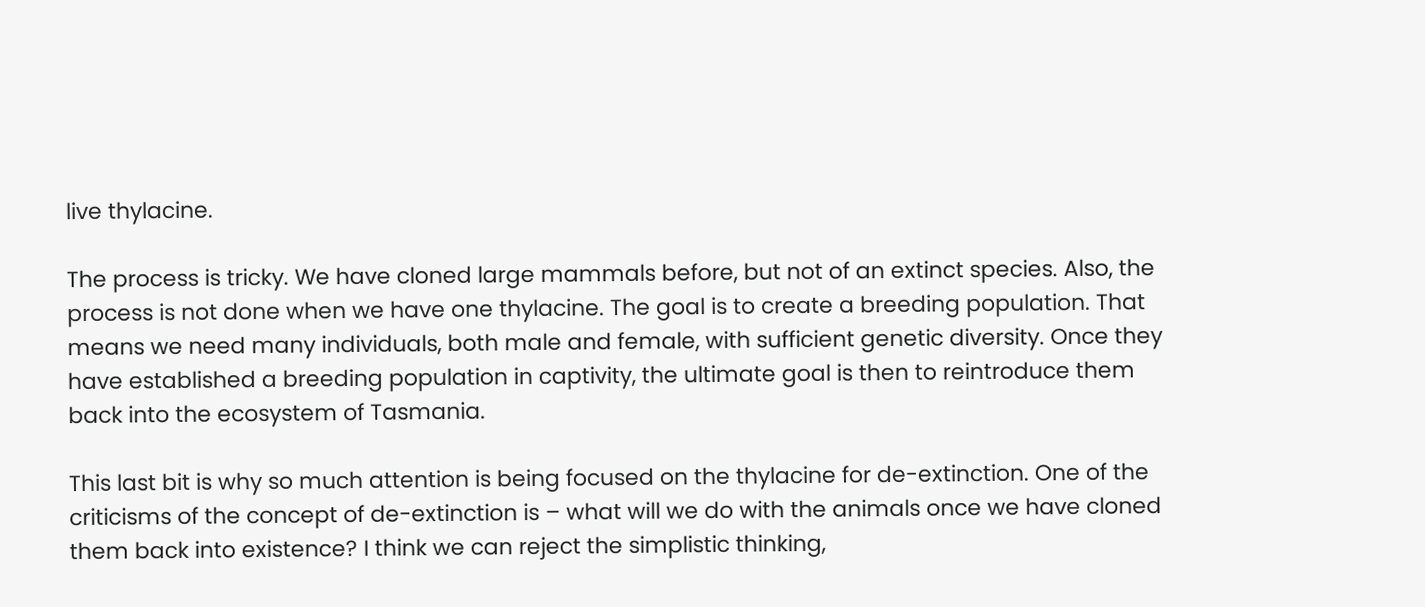live thylacine.

The process is tricky. We have cloned large mammals before, but not of an extinct species. Also, the process is not done when we have one thylacine. The goal is to create a breeding population. That means we need many individuals, both male and female, with sufficient genetic diversity. Once they have established a breeding population in captivity, the ultimate goal is then to reintroduce them back into the ecosystem of Tasmania.

This last bit is why so much attention is being focused on the thylacine for de-extinction. One of the criticisms of the concept of de-extinction is – what will we do with the animals once we have cloned them back into existence? I think we can reject the simplistic thinking,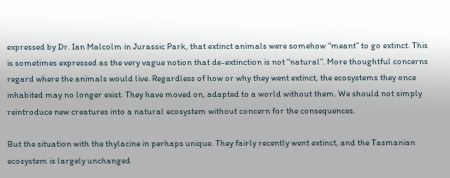expressed by Dr. Ian Malcolm in Jurassic Park, that extinct animals were somehow “meant” to go extinct. This is sometimes expressed as the very vague notion that de-extinction is not “natural”. More thoughtful concerns regard where the animals would live. Regardless of how or why they went extinct, the ecosystems they once inhabited may no longer exist. They have moved on, adapted to a world without them. We should not simply reintroduce new creatures into a natural ecosystem without concern for the consequences.

But the situation with the thylacine in perhaps unique. They fairly recently went extinct, and the Tasmanian ecosystem is largely unchanged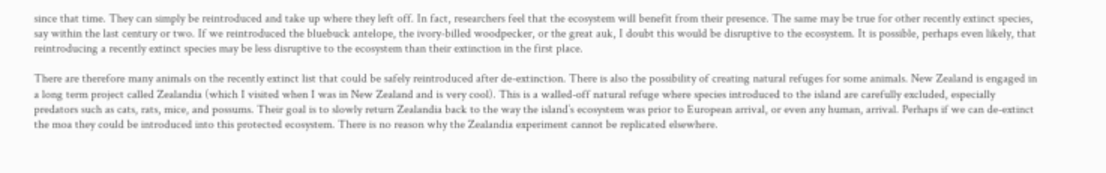since that time. They can simply be reintroduced and take up where they left off. In fact, researchers feel that the ecosystem will benefit from their presence. The same may be true for other recently extinct species, say within the last century or two. If we reintroduced the bluebuck antelope, the ivory-billed woodpecker, or the great auk, I doubt this would be disruptive to the ecosystem. It is possible, perhaps even likely, that reintroducing a recently extinct species may be less disruptive to the ecosystem than their extinction in the first place.

There are therefore many animals on the recently extinct list that could be safely reintroduced after de-extinction. There is also the possibility of creating natural refuges for some animals. New Zealand is engaged in a long term project called Zealandia (which I visited when I was in New Zealand and is very cool). This is a walled-off natural refuge where species introduced to the island are carefully excluded, especially predators such as cats, rats, mice, and possums. Their goal is to slowly return Zealandia back to the way the island’s ecosystem was prior to European arrival, or even any human, arrival. Perhaps if we can de-extinct the moa they could be introduced into this protected ecosystem. There is no reason why the Zealandia experiment cannot be replicated elsewhere.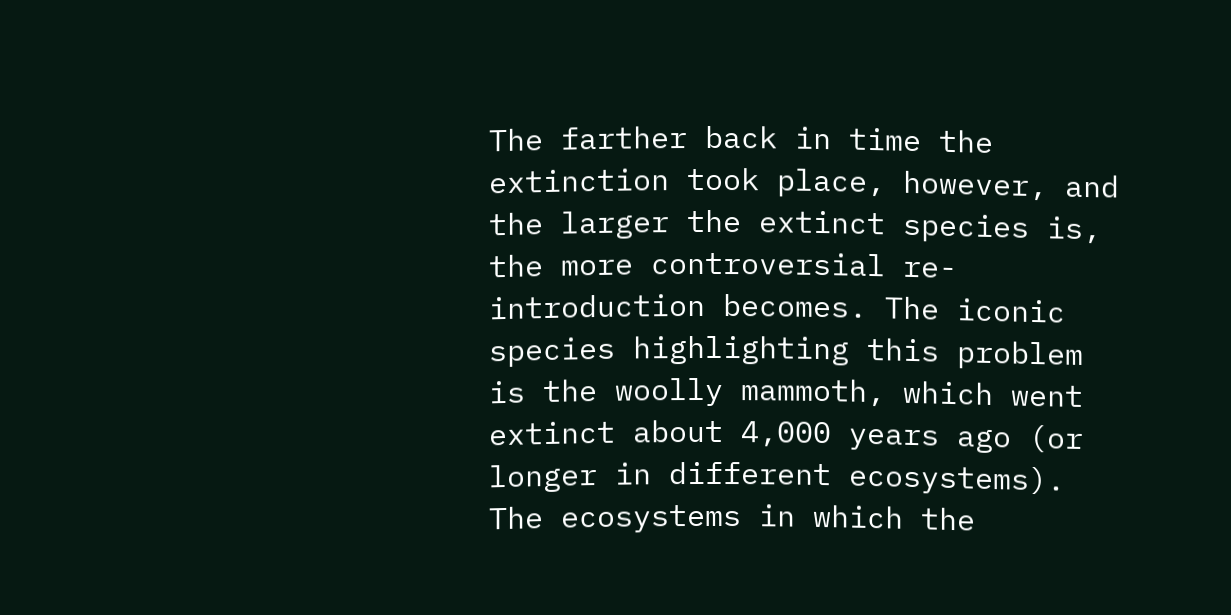The farther back in time the extinction took place, however, and the larger the extinct species is, the more controversial re-introduction becomes. The iconic species highlighting this problem is the woolly mammoth, which went extinct about 4,000 years ago (or longer in different ecosystems). The ecosystems in which the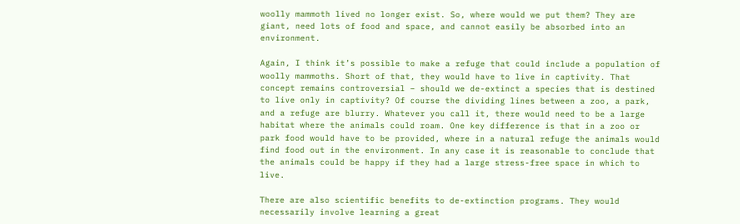woolly mammoth lived no longer exist. So, where would we put them? They are giant, need lots of food and space, and cannot easily be absorbed into an environment.

Again, I think it’s possible to make a refuge that could include a population of woolly mammoths. Short of that, they would have to live in captivity. That concept remains controversial – should we de-extinct a species that is destined to live only in captivity? Of course the dividing lines between a zoo, a park, and a refuge are blurry. Whatever you call it, there would need to be a large habitat where the animals could roam. One key difference is that in a zoo or park food would have to be provided, where in a natural refuge the animals would find food out in the environment. In any case it is reasonable to conclude that the animals could be happy if they had a large stress-free space in which to live.

There are also scientific benefits to de-extinction programs. They would necessarily involve learning a great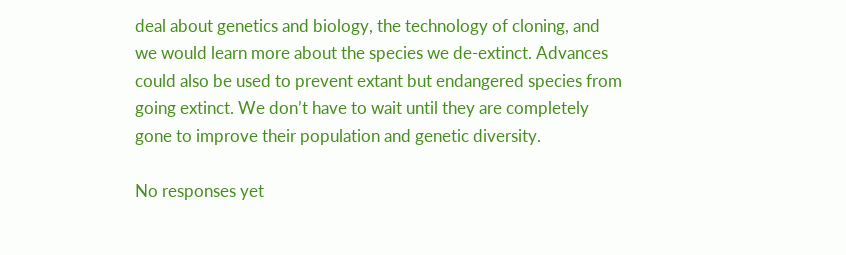deal about genetics and biology, the technology of cloning, and we would learn more about the species we de-extinct. Advances could also be used to prevent extant but endangered species from going extinct. We don’t have to wait until they are completely gone to improve their population and genetic diversity.

No responses yet